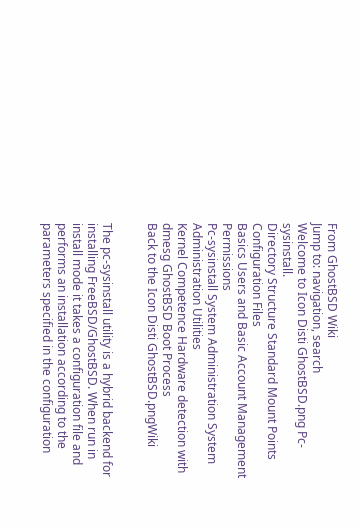From GhostBSD Wiki
Jump to: navigation, search
Welcome to Icon Disti GhostBSD.png Pc-sysinstall.
Directory Structure Standard Mount Points Configuration Files
Basics Users and Basic Account Management Permissions
Pc-sysinstall System Administration System Administration Utilities
Kernel Competence Hardware detection with dmesg GhostBSD Boot Process
Back to the Icon Disti GhostBSD.pngWiki


The pc-sysinstall utility is a hybrid backend for installing FreeBSD/GhostBSD. When run in install mode it takes a configuration file and performs an installation according to the parameters specified in the configuration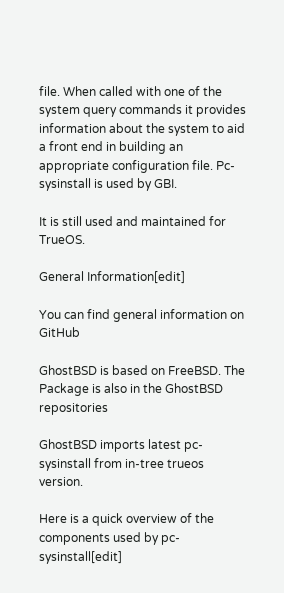file. When called with one of the system query commands it provides information about the system to aid a front end in building an appropriate configuration file. Pc-sysinstall is used by GBI.

It is still used and maintained for TrueOS.

General Information[edit]

You can find general information on GitHub

GhostBSD is based on FreeBSD. The Package is also in the GhostBSD repositories

GhostBSD imports latest pc-sysinstall from in-tree trueos version.

Here is a quick overview of the components used by pc-sysinstall[edit]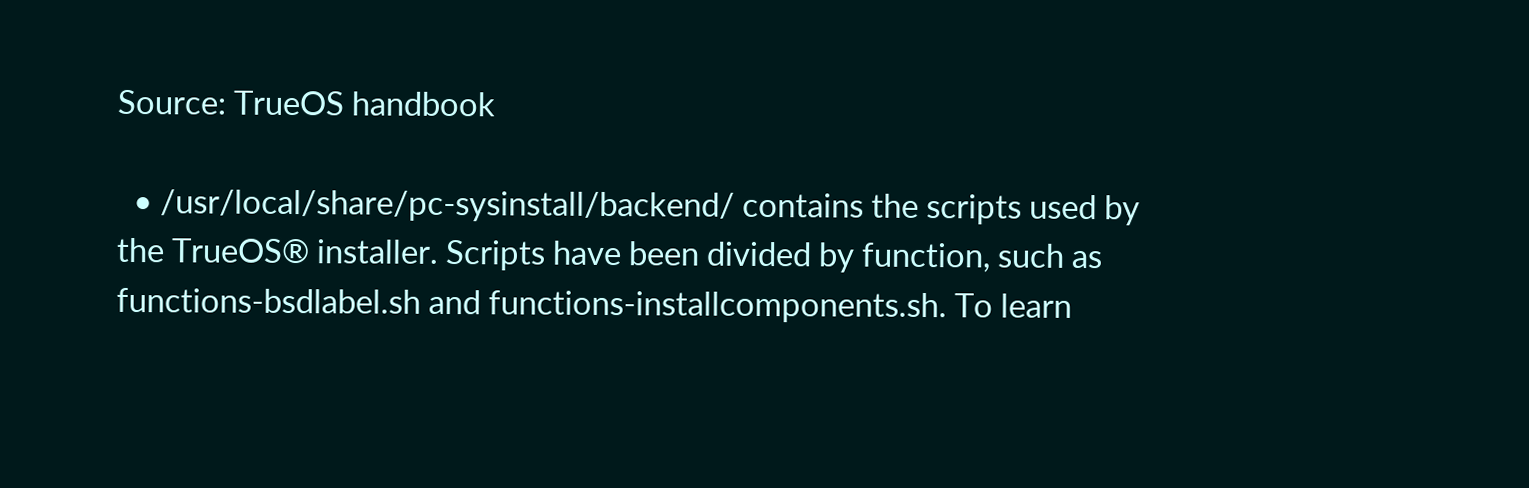Source: TrueOS handbook

  • /usr/local/share/pc-sysinstall/backend/ contains the scripts used by the TrueOS® installer. Scripts have been divided by function, such as functions-bsdlabel.sh and functions-installcomponents.sh. To learn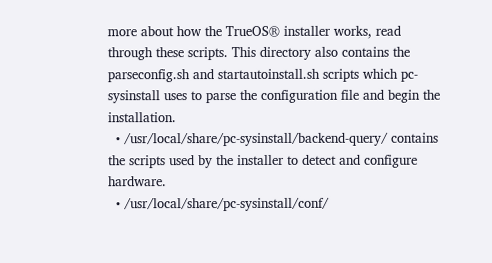more about how the TrueOS® installer works, read through these scripts. This directory also contains the parseconfig.sh and startautoinstall.sh scripts which pc-sysinstall uses to parse the configuration file and begin the installation.
  • /usr/local/share/pc-sysinstall/backend-query/ contains the scripts used by the installer to detect and configure hardware.
  • /usr/local/share/pc-sysinstall/conf/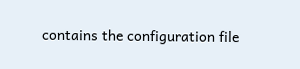contains the configuration file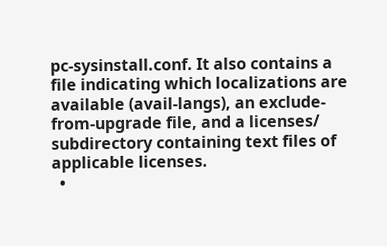pc-sysinstall.conf. It also contains a file indicating which localizations are available (avail-langs), an exclude-from-upgrade file, and a licenses/ subdirectory containing text files of applicable licenses.
  •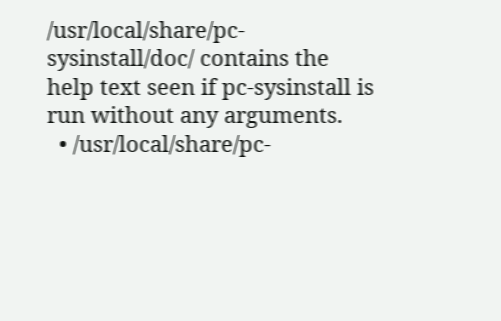/usr/local/share/pc-sysinstall/doc/ contains the help text seen if pc-sysinstall is run without any arguments.
  • /usr/local/share/pc-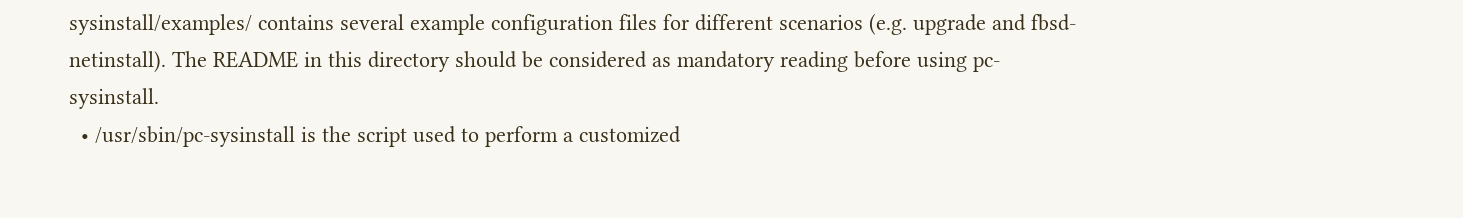sysinstall/examples/ contains several example configuration files for different scenarios (e.g. upgrade and fbsd-netinstall). The README in this directory should be considered as mandatory reading before using pc-sysinstall.
  • /usr/sbin/pc-sysinstall is the script used to perform a customized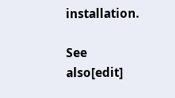installation.

See also[edit]